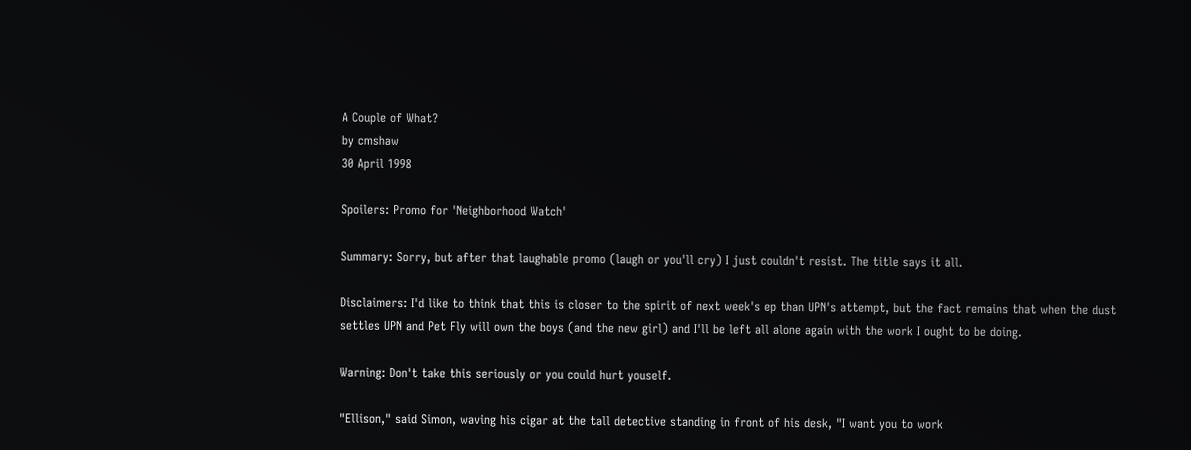A Couple of What?
by cmshaw
30 April 1998

Spoilers: Promo for 'Neighborhood Watch'

Summary: Sorry, but after that laughable promo (laugh or you'll cry) I just couldn't resist. The title says it all.

Disclaimers: I'd like to think that this is closer to the spirit of next week's ep than UPN's attempt, but the fact remains that when the dust settles UPN and Pet Fly will own the boys (and the new girl) and I'll be left all alone again with the work I ought to be doing.

Warning: Don't take this seriously or you could hurt youself.

"Ellison," said Simon, waving his cigar at the tall detective standing in front of his desk, "I want you to work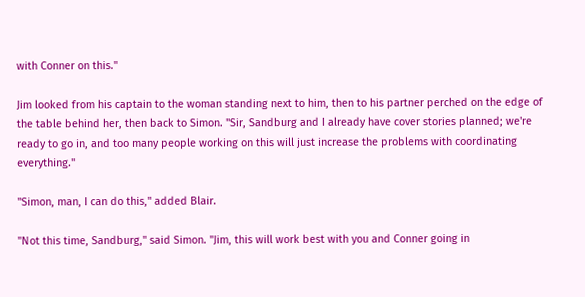with Conner on this."

Jim looked from his captain to the woman standing next to him, then to his partner perched on the edge of the table behind her, then back to Simon. "Sir, Sandburg and I already have cover stories planned; we're ready to go in, and too many people working on this will just increase the problems with coordinating everything."

"Simon, man, I can do this," added Blair.

"Not this time, Sandburg," said Simon. "Jim, this will work best with you and Conner going in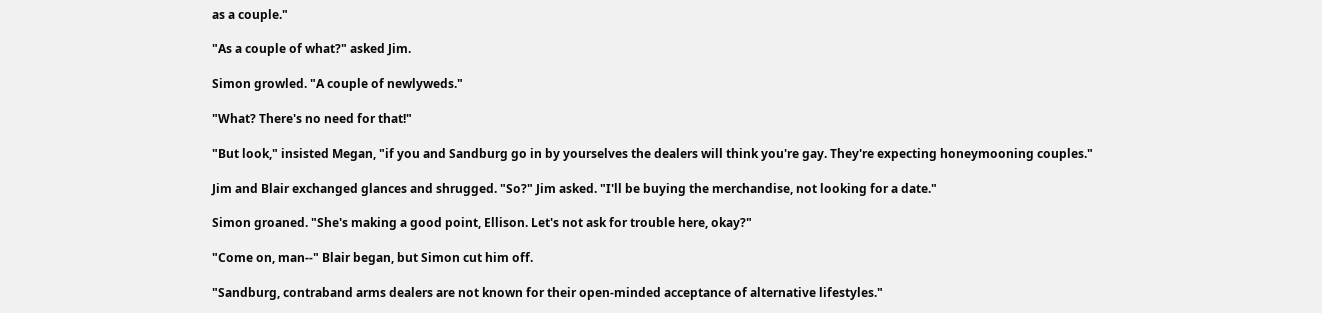as a couple."

"As a couple of what?" asked Jim.

Simon growled. "A couple of newlyweds."

"What? There's no need for that!"

"But look," insisted Megan, "if you and Sandburg go in by yourselves the dealers will think you're gay. They're expecting honeymooning couples."

Jim and Blair exchanged glances and shrugged. "So?" Jim asked. "I'll be buying the merchandise, not looking for a date."

Simon groaned. "She's making a good point, Ellison. Let's not ask for trouble here, okay?"

"Come on, man--" Blair began, but Simon cut him off.

"Sandburg, contraband arms dealers are not known for their open-minded acceptance of alternative lifestyles."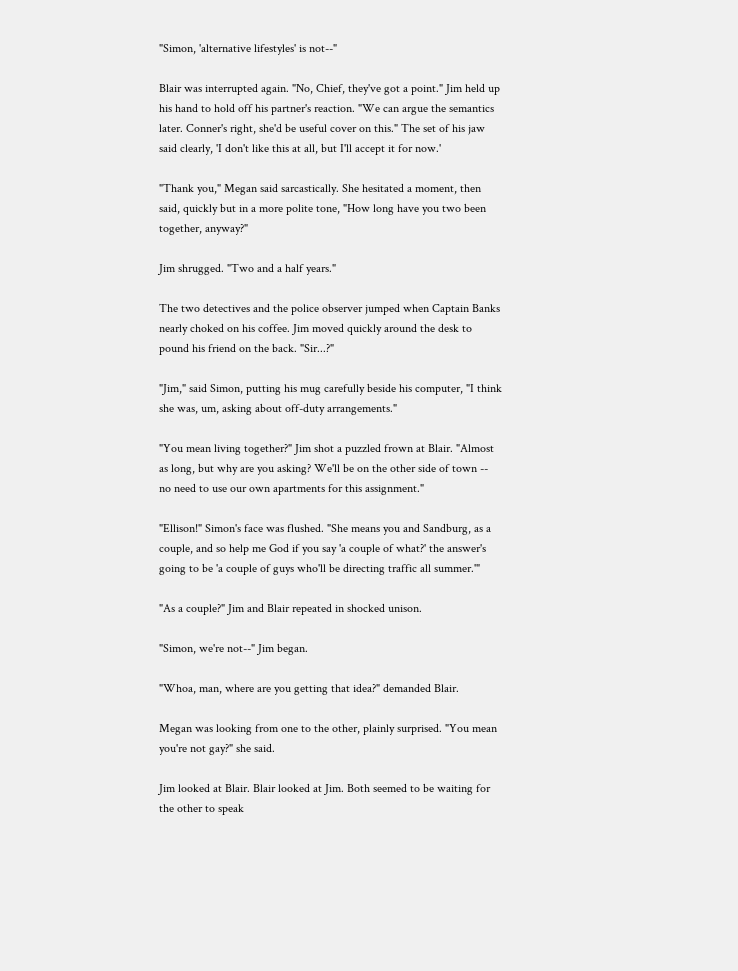"Simon, 'alternative lifestyles' is not--"

Blair was interrupted again. "No, Chief, they've got a point." Jim held up his hand to hold off his partner's reaction. "We can argue the semantics later. Conner's right, she'd be useful cover on this." The set of his jaw said clearly, 'I don't like this at all, but I'll accept it for now.'

"Thank you," Megan said sarcastically. She hesitated a moment, then said, quickly but in a more polite tone, "How long have you two been together, anyway?"

Jim shrugged. "Two and a half years."

The two detectives and the police observer jumped when Captain Banks nearly choked on his coffee. Jim moved quickly around the desk to pound his friend on the back. "Sir...?"

"Jim," said Simon, putting his mug carefully beside his computer, "I think she was, um, asking about off-duty arrangements."

"You mean living together?" Jim shot a puzzled frown at Blair. "Almost as long, but why are you asking? We'll be on the other side of town -- no need to use our own apartments for this assignment."

"Ellison!" Simon's face was flushed. "She means you and Sandburg, as a couple, and so help me God if you say 'a couple of what?' the answer's going to be 'a couple of guys who'll be directing traffic all summer.'"

"As a couple?" Jim and Blair repeated in shocked unison.

"Simon, we're not--" Jim began.

"Whoa, man, where are you getting that idea?" demanded Blair.

Megan was looking from one to the other, plainly surprised. "You mean you're not gay?" she said.

Jim looked at Blair. Blair looked at Jim. Both seemed to be waiting for the other to speak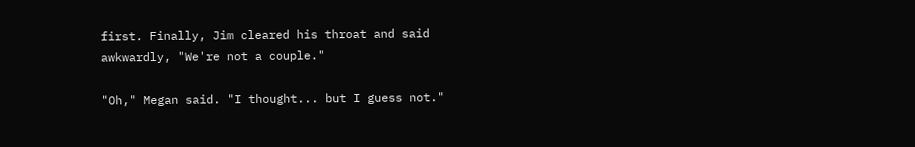first. Finally, Jim cleared his throat and said awkwardly, "We're not a couple."

"Oh," Megan said. "I thought... but I guess not."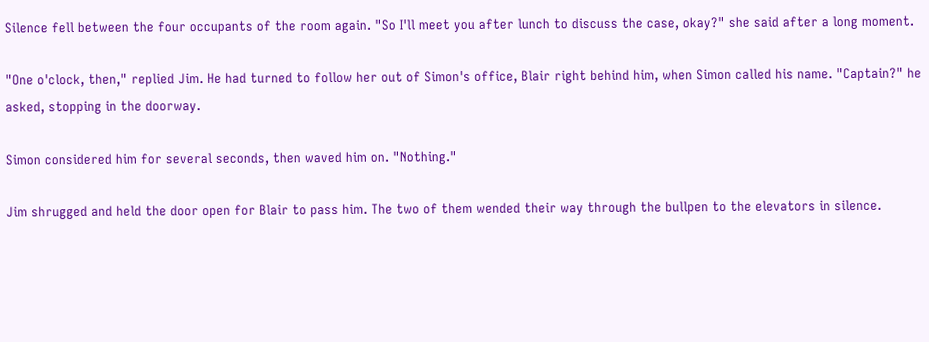Silence fell between the four occupants of the room again. "So I'll meet you after lunch to discuss the case, okay?" she said after a long moment.

"One o'clock, then," replied Jim. He had turned to follow her out of Simon's office, Blair right behind him, when Simon called his name. "Captain?" he asked, stopping in the doorway.

Simon considered him for several seconds, then waved him on. "Nothing."

Jim shrugged and held the door open for Blair to pass him. The two of them wended their way through the bullpen to the elevators in silence.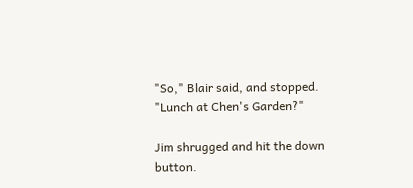"So," Blair said, and stopped. "Lunch at Chen's Garden?"

Jim shrugged and hit the down button.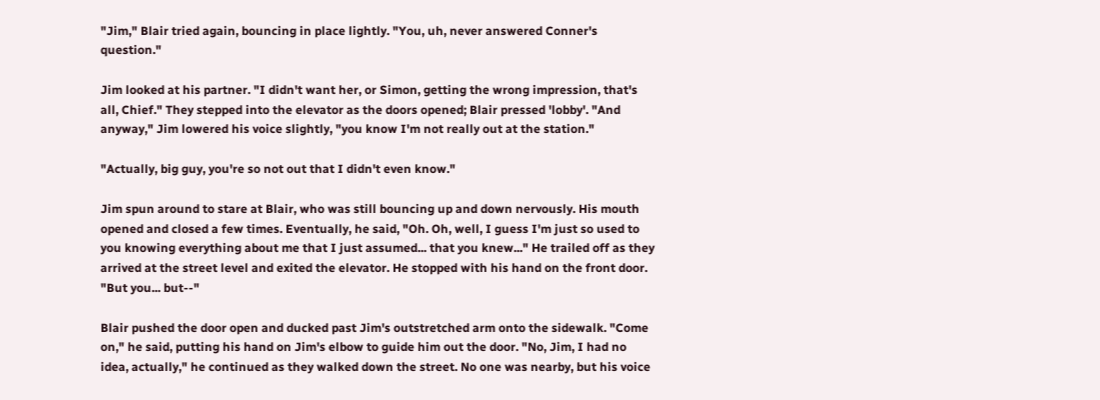"Jim," Blair tried again, bouncing in place lightly. "You, uh, never answered Conner's question."

Jim looked at his partner. "I didn't want her, or Simon, getting the wrong impression, that's all, Chief." They stepped into the elevator as the doors opened; Blair pressed 'lobby'. "And anyway," Jim lowered his voice slightly, "you know I'm not really out at the station."

"Actually, big guy, you're so not out that I didn't even know."

Jim spun around to stare at Blair, who was still bouncing up and down nervously. His mouth opened and closed a few times. Eventually, he said, "Oh. Oh, well, I guess I'm just so used to you knowing everything about me that I just assumed... that you knew..." He trailed off as they arrived at the street level and exited the elevator. He stopped with his hand on the front door. "But you... but--"

Blair pushed the door open and ducked past Jim's outstretched arm onto the sidewalk. "Come on," he said, putting his hand on Jim's elbow to guide him out the door. "No, Jim, I had no idea, actually," he continued as they walked down the street. No one was nearby, but his voice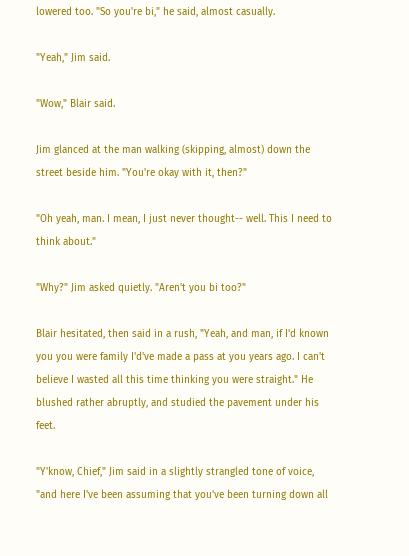lowered too. "So you're bi," he said, almost casually.

"Yeah," Jim said.

"Wow," Blair said.

Jim glanced at the man walking (skipping, almost) down the street beside him. "You're okay with it, then?"

"Oh yeah, man. I mean, I just never thought-- well. This I need to think about."

"Why?" Jim asked quietly. "Aren't you bi too?"

Blair hesitated, then said in a rush, "Yeah, and man, if I'd known you you were family I'd've made a pass at you years ago. I can't believe I wasted all this time thinking you were straight." He blushed rather abruptly, and studied the pavement under his feet.

"Y'know, Chief," Jim said in a slightly strangled tone of voice, "and here I've been assuming that you've been turning down all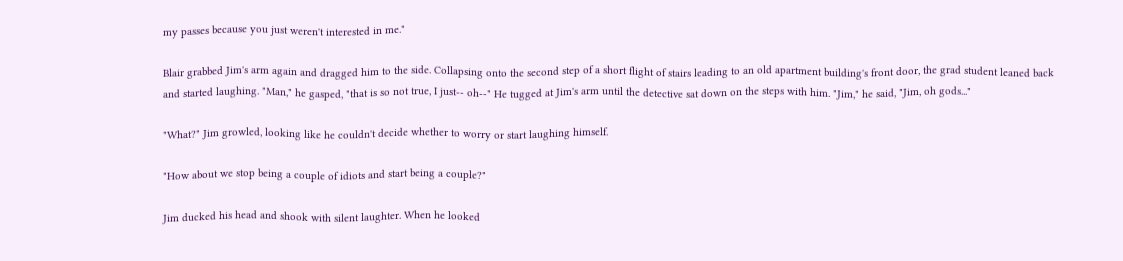my passes because you just weren't interested in me."

Blair grabbed Jim's arm again and dragged him to the side. Collapsing onto the second step of a short flight of stairs leading to an old apartment building's front door, the grad student leaned back and started laughing. "Man," he gasped, "that is so not true, I just-- oh--" He tugged at Jim's arm until the detective sat down on the steps with him. "Jim," he said, "Jim, oh gods..."

"What?" Jim growled, looking like he couldn't decide whether to worry or start laughing himself.

"How about we stop being a couple of idiots and start being a couple?"

Jim ducked his head and shook with silent laughter. When he looked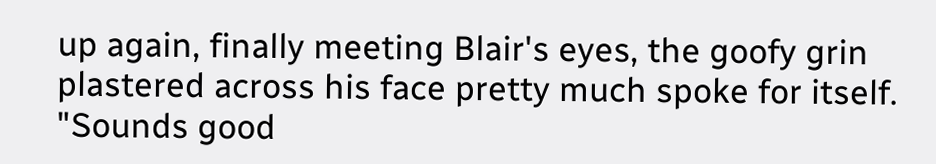up again, finally meeting Blair's eyes, the goofy grin plastered across his face pretty much spoke for itself. "Sounds good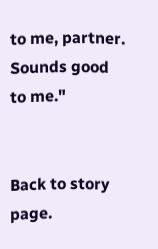to me, partner. Sounds good to me."


Back to story page.